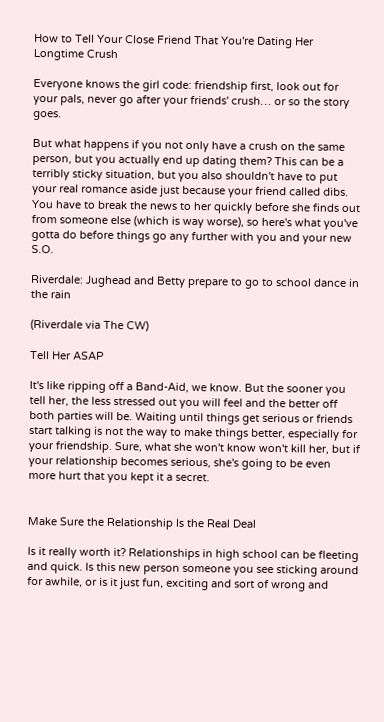How to Tell Your Close Friend That You're Dating Her Longtime Crush

Everyone knows the girl code: friendship first, look out for your pals, never go after your friends' crush… or so the story goes.

But what happens if you not only have a crush on the same person, but you actually end up dating them? This can be a terribly sticky situation, but you also shouldn't have to put your real romance aside just because your friend called dibs. You have to break the news to her quickly before she finds out from someone else (which is way worse), so here's what you've gotta do before things go any further with you and your new S.O.

Riverdale: Jughead and Betty prepare to go to school dance in the rain

(Riverdale via The CW)

Tell Her ASAP

It's like ripping off a Band-Aid, we know. But the sooner you tell her, the less stressed out you will feel and the better off both parties will be. Waiting until things get serious or friends start talking is not the way to make things better, especially for your friendship. Sure, what she won't know won't kill her, but if your relationship becomes serious, she's going to be even more hurt that you kept it a secret.


Make Sure the Relationship Is the Real Deal

Is it really worth it? Relationships in high school can be fleeting and quick. Is this new person someone you see sticking around for awhile, or is it just fun, exciting and sort of wrong and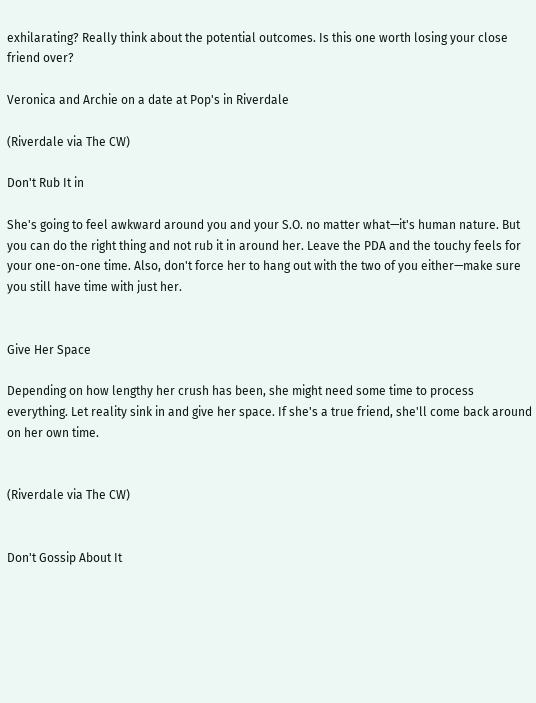exhilarating? Really think about the potential outcomes. Is this one worth losing your close friend over?

Veronica and Archie on a date at Pop's in Riverdale

(Riverdale via The CW)

Don't Rub It in

She's going to feel awkward around you and your S.O. no matter what—it's human nature. But you can do the right thing and not rub it in around her. Leave the PDA and the touchy feels for your one-on-one time. Also, don't force her to hang out with the two of you either—make sure you still have time with just her.


Give Her Space

Depending on how lengthy her crush has been, she might need some time to process everything. Let reality sink in and give her space. If she's a true friend, she'll come back around on her own time.


(Riverdale via The CW)


Don't Gossip About It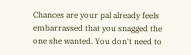Chances are your pal already feels embarrassed that you snagged the one she wanted. You don't need to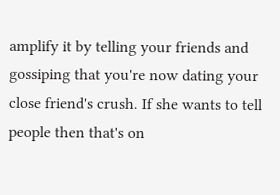amplify it by telling your friends and gossiping that you're now dating your close friend's crush. If she wants to tell people then that's on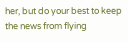her, but do your best to keep the news from flying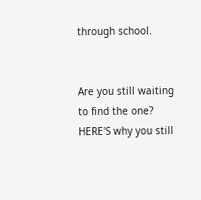through school.


Are you still waiting to find the one? HERE'S why you still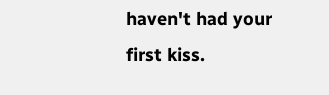haven't had your first kiss.